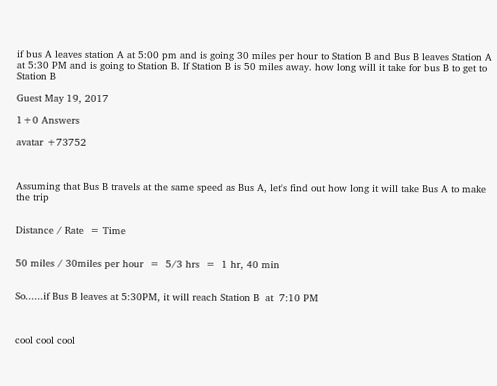if bus A leaves station A at 5:00 pm and is going 30 miles per hour to Station B and Bus B leaves Station A at 5:30 PM and is going to Station B. If Station B is 50 miles away. how long will it take for bus B to get to Station B

Guest May 19, 2017

1+0 Answers

avatar +73752



Assuming that Bus B travels at the same speed as Bus A, let's find out how long it will take Bus A to make the trip


Distance / Rate  = Time


50 miles / 30miles per hour  =  5/3 hrs  =  1 hr, 40 min


So......if Bus B leaves at 5:30PM, it will reach Station B  at  7:10 PM



cool cool cool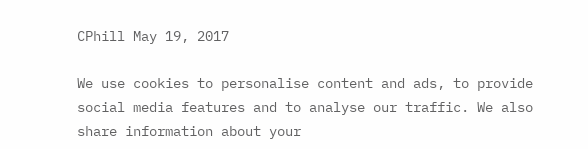CPhill May 19, 2017

We use cookies to personalise content and ads, to provide social media features and to analyse our traffic. We also share information about your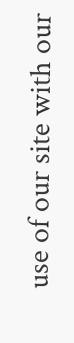use of our site with our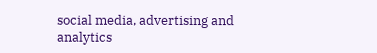social media, advertising and analytics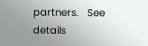partners.   See details